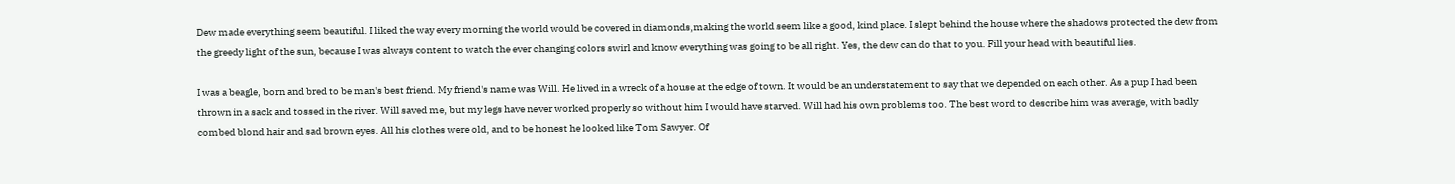Dew made everything seem beautiful. I liked the way every morning the world would be covered in diamonds,making the world seem like a good, kind place. I slept behind the house where the shadows protected the dew from the greedy light of the sun, because I was always content to watch the ever changing colors swirl and know everything was going to be all right. Yes, the dew can do that to you. Fill your head with beautiful lies.

I was a beagle, born and bred to be man's best friend. My friend's name was Will. He lived in a wreck of a house at the edge of town. It would be an understatement to say that we depended on each other. As a pup I had been thrown in a sack and tossed in the river. Will saved me, but my legs have never worked properly so without him I would have starved. Will had his own problems too. The best word to describe him was average, with badly combed blond hair and sad brown eyes. All his clothes were old, and to be honest he looked like Tom Sawyer. Of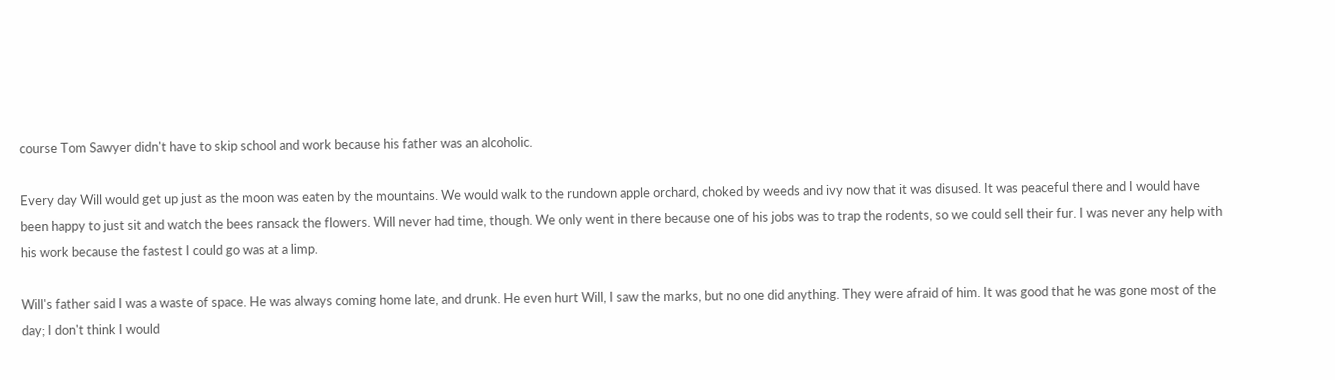course Tom Sawyer didn't have to skip school and work because his father was an alcoholic.

Every day Will would get up just as the moon was eaten by the mountains. We would walk to the rundown apple orchard, choked by weeds and ivy now that it was disused. It was peaceful there and I would have been happy to just sit and watch the bees ransack the flowers. Will never had time, though. We only went in there because one of his jobs was to trap the rodents, so we could sell their fur. I was never any help with his work because the fastest I could go was at a limp.

Will's father said I was a waste of space. He was always coming home late, and drunk. He even hurt Will, I saw the marks, but no one did anything. They were afraid of him. It was good that he was gone most of the day; I don't think I would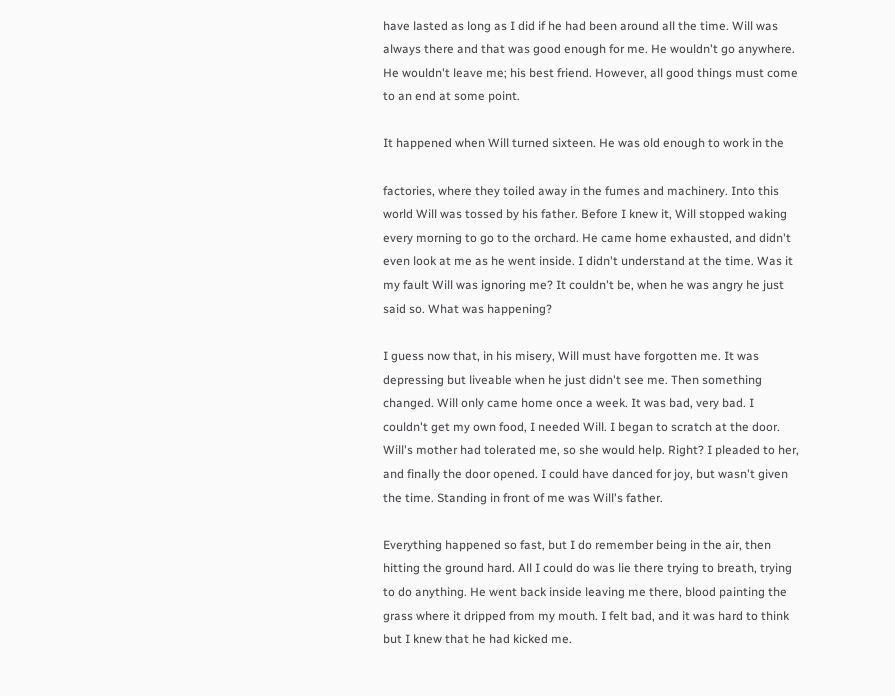have lasted as long as I did if he had been around all the time. Will was always there and that was good enough for me. He wouldn't go anywhere. He wouldn't leave me; his best friend. However, all good things must come to an end at some point.

It happened when Will turned sixteen. He was old enough to work in the

factories, where they toiled away in the fumes and machinery. Into this world Will was tossed by his father. Before I knew it, Will stopped waking every morning to go to the orchard. He came home exhausted, and didn't even look at me as he went inside. I didn't understand at the time. Was it my fault Will was ignoring me? It couldn't be, when he was angry he just said so. What was happening?

I guess now that, in his misery, Will must have forgotten me. It was depressing but liveable when he just didn't see me. Then something changed. Will only came home once a week. It was bad, very bad. I couldn't get my own food, I needed Will. I began to scratch at the door. Will's mother had tolerated me, so she would help. Right? I pleaded to her, and finally the door opened. I could have danced for joy, but wasn't given the time. Standing in front of me was Will's father.

Everything happened so fast, but I do remember being in the air, then hitting the ground hard. All I could do was lie there trying to breath, trying to do anything. He went back inside leaving me there, blood painting the grass where it dripped from my mouth. I felt bad, and it was hard to think but I knew that he had kicked me.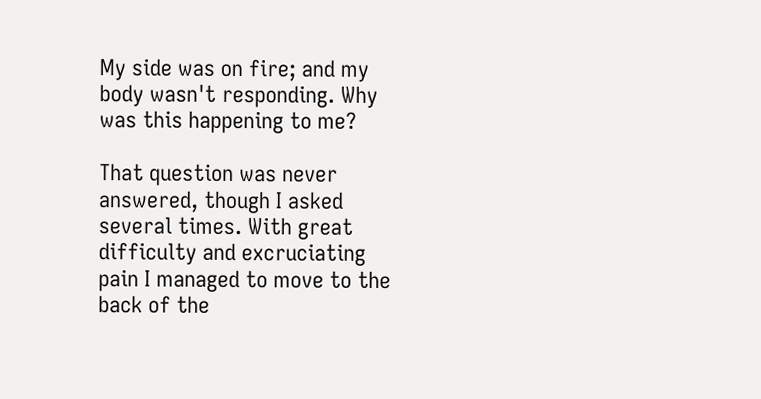My side was on fire; and my body wasn't responding. Why was this happening to me?

That question was never answered, though I asked several times. With great difficulty and excruciating pain I managed to move to the back of the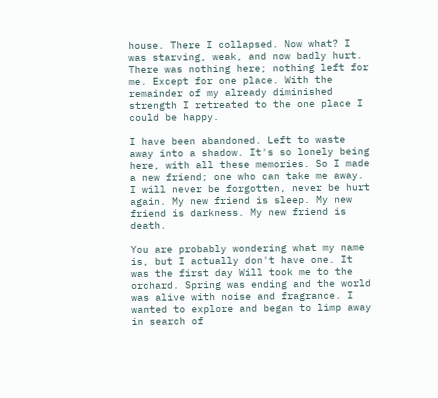house. There I collapsed. Now what? I was starving, weak, and now badly hurt. There was nothing here; nothing left for me. Except for one place. With the remainder of my already diminished strength I retreated to the one place I could be happy.

I have been abandoned. Left to waste away into a shadow. It's so lonely being here, with all these memories. So I made a new friend; one who can take me away. I will never be forgotten, never be hurt again. My new friend is sleep. My new friend is darkness. My new friend is death.

You are probably wondering what my name is, but I actually don't have one. It was the first day Will took me to the orchard. Spring was ending and the world was alive with noise and fragrance. I wanted to explore and began to limp away in search of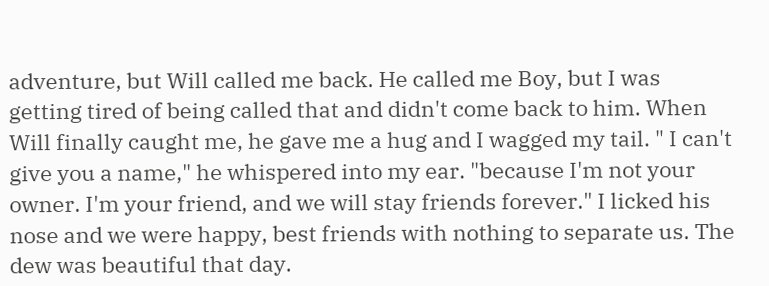adventure, but Will called me back. He called me Boy, but I was getting tired of being called that and didn't come back to him. When Will finally caught me, he gave me a hug and I wagged my tail. " I can't give you a name," he whispered into my ear. "because I'm not your owner. I'm your friend, and we will stay friends forever." I licked his nose and we were happy, best friends with nothing to separate us. The dew was beautiful that day.